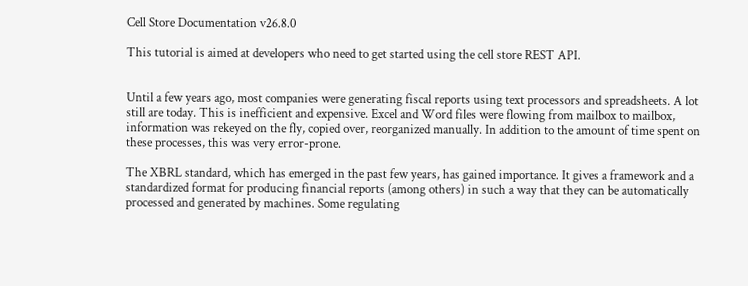Cell Store Documentation v26.8.0

This tutorial is aimed at developers who need to get started using the cell store REST API.


Until a few years ago, most companies were generating fiscal reports using text processors and spreadsheets. A lot still are today. This is inefficient and expensive. Excel and Word files were flowing from mailbox to mailbox, information was rekeyed on the fly, copied over, reorganized manually. In addition to the amount of time spent on these processes, this was very error-prone.

The XBRL standard, which has emerged in the past few years, has gained importance. It gives a framework and a standardized format for producing financial reports (among others) in such a way that they can be automatically processed and generated by machines. Some regulating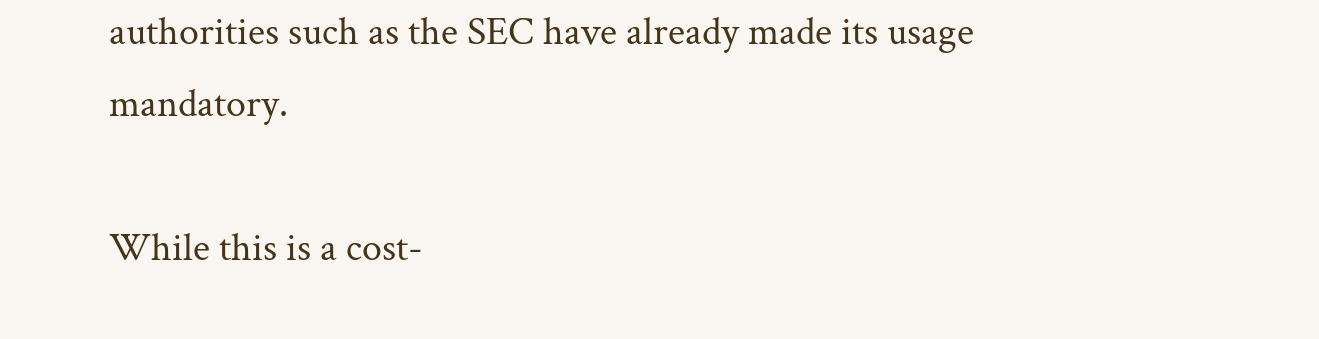authorities such as the SEC have already made its usage mandatory.

While this is a cost-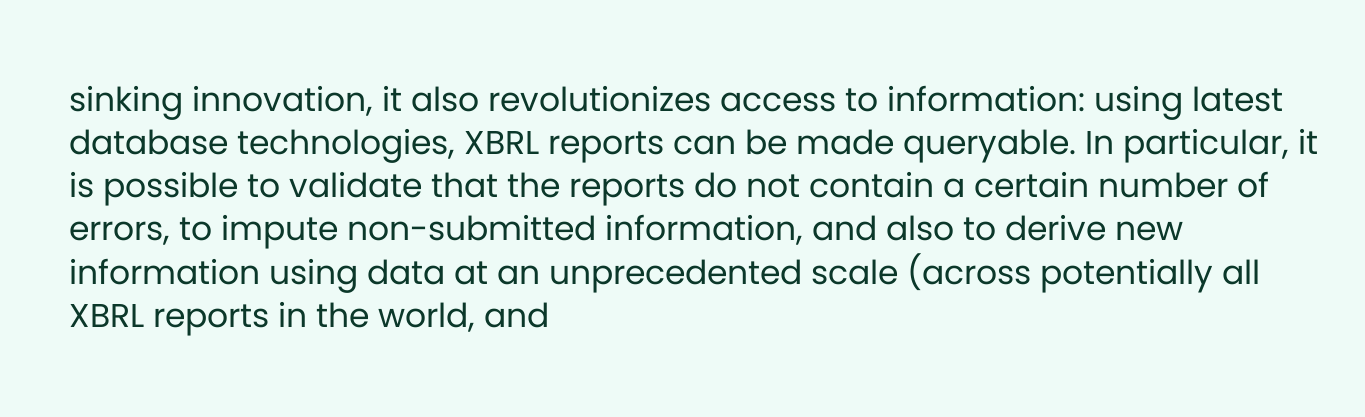sinking innovation, it also revolutionizes access to information: using latest database technologies, XBRL reports can be made queryable. In particular, it is possible to validate that the reports do not contain a certain number of errors, to impute non-submitted information, and also to derive new information using data at an unprecedented scale (across potentially all XBRL reports in the world, and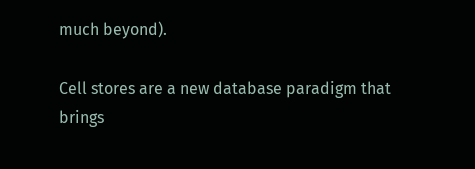much beyond).

Cell stores are a new database paradigm that brings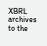XBRL archives to the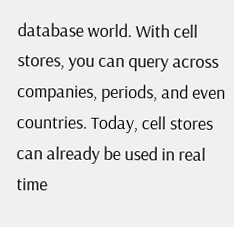database world. With cell stores, you can query across companies, periods, and even countries. Today, cell stores can already be used in real time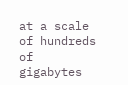at a scale of hundreds of gigabytes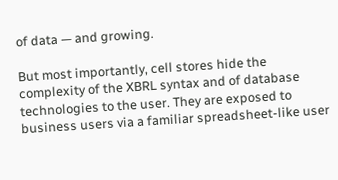of data — and growing.

But most importantly, cell stores hide the complexity of the XBRL syntax and of database technologies to the user. They are exposed to business users via a familiar spreadsheet-like user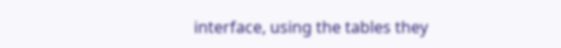interface, using the tables they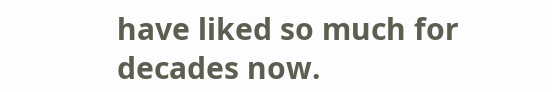have liked so much for decades now.